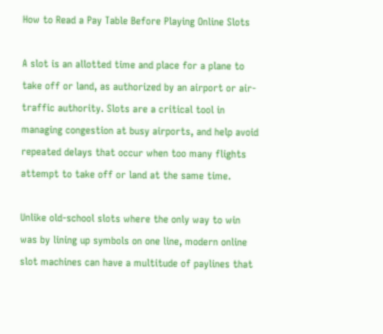How to Read a Pay Table Before Playing Online Slots

A slot is an allotted time and place for a plane to take off or land, as authorized by an airport or air-traffic authority. Slots are a critical tool in managing congestion at busy airports, and help avoid repeated delays that occur when too many flights attempt to take off or land at the same time.

Unlike old-school slots where the only way to win was by lining up symbols on one line, modern online slot machines can have a multitude of paylines that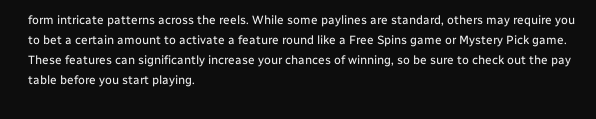form intricate patterns across the reels. While some paylines are standard, others may require you to bet a certain amount to activate a feature round like a Free Spins game or Mystery Pick game. These features can significantly increase your chances of winning, so be sure to check out the pay table before you start playing.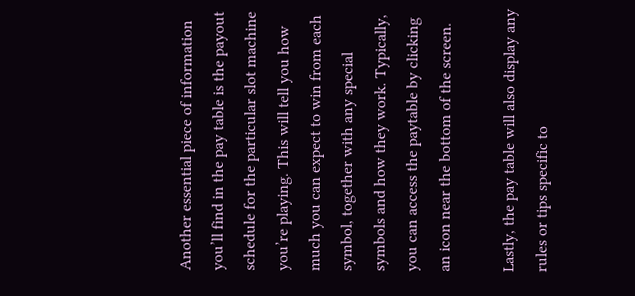Another essential piece of information you’ll find in the pay table is the payout schedule for the particular slot machine you’re playing. This will tell you how much you can expect to win from each symbol, together with any special symbols and how they work. Typically, you can access the paytable by clicking an icon near the bottom of the screen.

Lastly, the pay table will also display any rules or tips specific to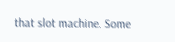that slot machine. Some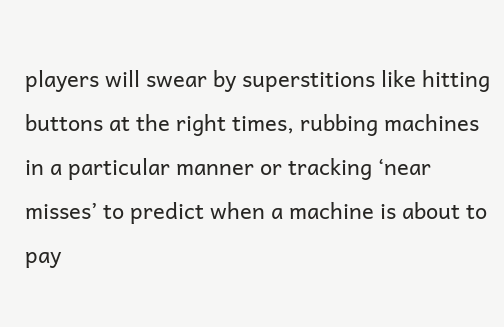players will swear by superstitions like hitting buttons at the right times, rubbing machines in a particular manner or tracking ‘near misses’ to predict when a machine is about to pay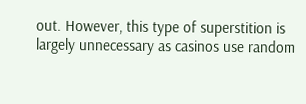out. However, this type of superstition is largely unnecessary as casinos use random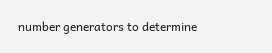number generators to determine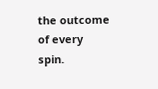the outcome of every spin.